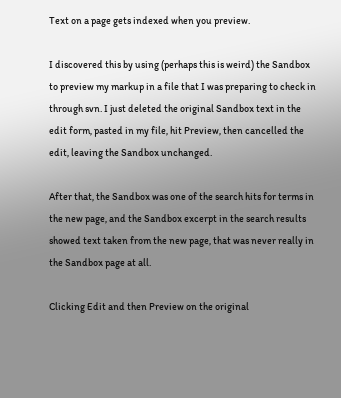Text on a page gets indexed when you preview.

I discovered this by using (perhaps this is weird) the Sandbox to preview my markup in a file that I was preparing to check in through svn. I just deleted the original Sandbox text in the edit form, pasted in my file, hit Preview, then cancelled the edit, leaving the Sandbox unchanged.

After that, the Sandbox was one of the search hits for terms in the new page, and the Sandbox excerpt in the search results showed text taken from the new page, that was never really in the Sandbox page at all.

Clicking Edit and then Preview on the original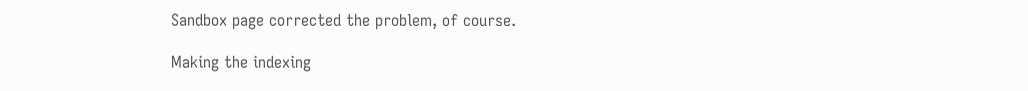Sandbox page corrected the problem, of course.

Making the indexing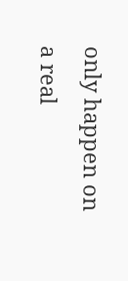only happen on a real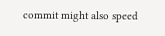commit might also speed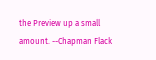the Preview up a small amount. --Chapman Flack